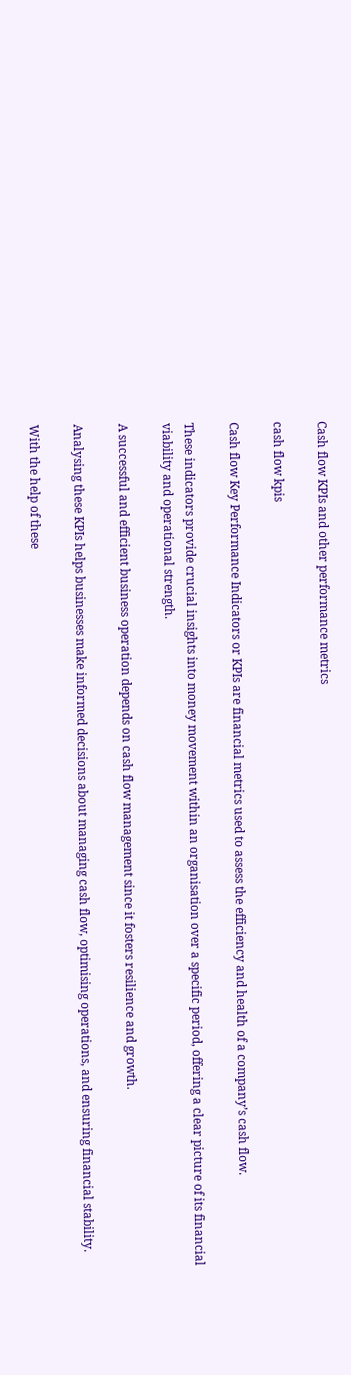Cash flow KPIs and other performance metrics

cash flow kpis

Cash flow Key Performance Indicators or KPIs are financial metrics used to assess the efficiency and health of a company’s cash flow.

These indicators provide crucial insights into money movement within an organisation over a specific period, offering a clear picture of its financial viability and operational strength.

A successful and efficient business operation depends on cash flow management since it fosters resilience and growth.

Analysing these KPIs helps businesses make informed decisions about managing cash flow, optimising operations, and ensuring financial stability.

With the help of these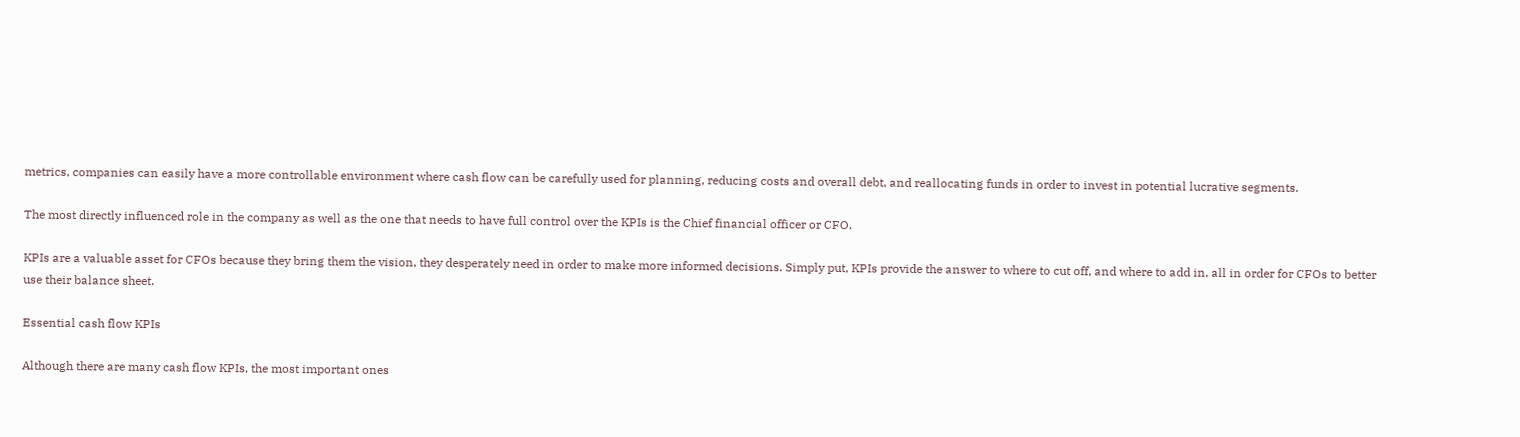metrics, companies can easily have a more controllable environment where cash flow can be carefully used for planning, reducing costs and overall debt, and reallocating funds in order to invest in potential lucrative segments.

The most directly influenced role in the company as well as the one that needs to have full control over the KPIs is the Chief financial officer or CFO.

KPIs are a valuable asset for CFOs because they bring them the vision, they desperately need in order to make more informed decisions. Simply put, KPIs provide the answer to where to cut off, and where to add in, all in order for CFOs to better use their balance sheet.

Essential cash flow KPIs

Although there are many cash flow KPIs, the most important ones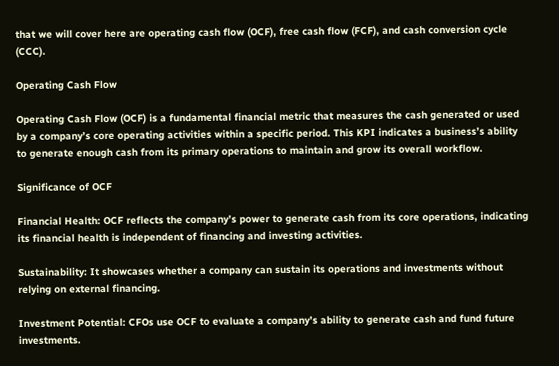that we will cover here are operating cash flow (OCF), free cash flow (FCF), and cash conversion cycle (CCC).

Operating Cash Flow

Operating Cash Flow (OCF) is a fundamental financial metric that measures the cash generated or used by a company’s core operating activities within a specific period. This KPI indicates a business’s ability to generate enough cash from its primary operations to maintain and grow its overall workflow.

Significance of OCF

Financial Health: OCF reflects the company’s power to generate cash from its core operations, indicating its financial health is independent of financing and investing activities.

Sustainability: It showcases whether a company can sustain its operations and investments without relying on external financing.

Investment Potential: CFOs use OCF to evaluate a company’s ability to generate cash and fund future investments.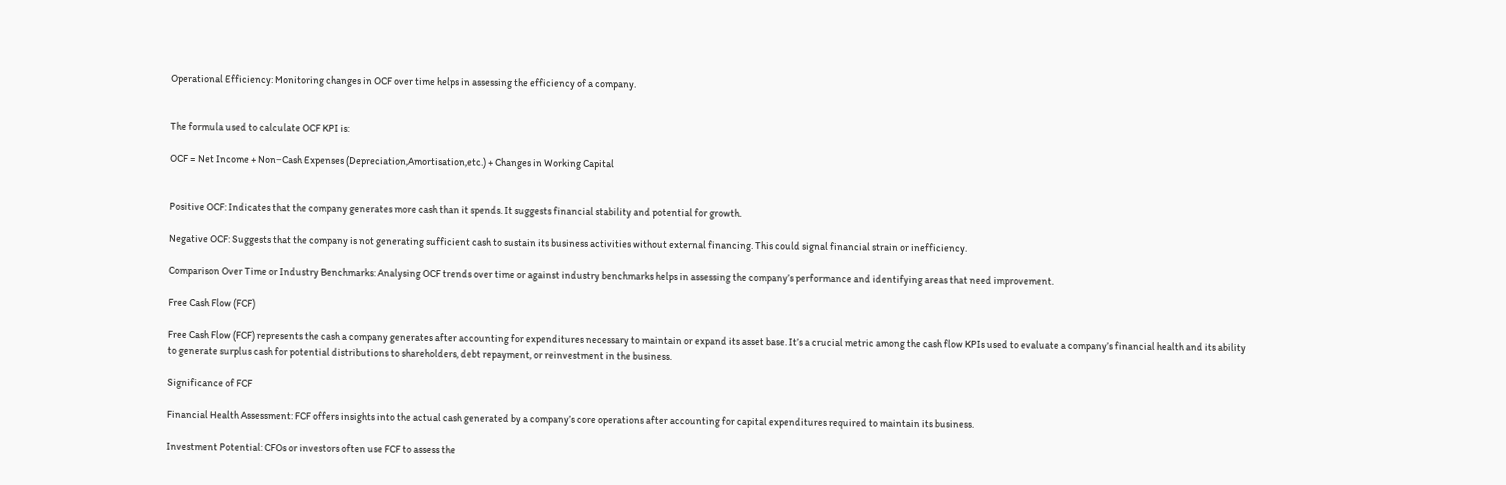Operational Efficiency: Monitoring changes in OCF over time helps in assessing the efficiency of a company.


The formula used to calculate OCF KPI is:

OCF = Net Income + Non−Cash Expenses (Depreciation,Amortisation,etc.) + Changes in Working Capital


Positive OCF: Indicates that the company generates more cash than it spends. It suggests financial stability and potential for growth.

Negative OCF: Suggests that the company is not generating sufficient cash to sustain its business activities without external financing. This could signal financial strain or inefficiency.

Comparison Over Time or Industry Benchmarks: Analysing OCF trends over time or against industry benchmarks helps in assessing the company’s performance and identifying areas that need improvement.

Free Cash Flow (FCF)

Free Cash Flow (FCF) represents the cash a company generates after accounting for expenditures necessary to maintain or expand its asset base. It’s a crucial metric among the cash flow KPIs used to evaluate a company’s financial health and its ability to generate surplus cash for potential distributions to shareholders, debt repayment, or reinvestment in the business.

Significance of FCF

Financial Health Assessment: FCF offers insights into the actual cash generated by a company’s core operations after accounting for capital expenditures required to maintain its business.

Investment Potential: CFOs or investors often use FCF to assess the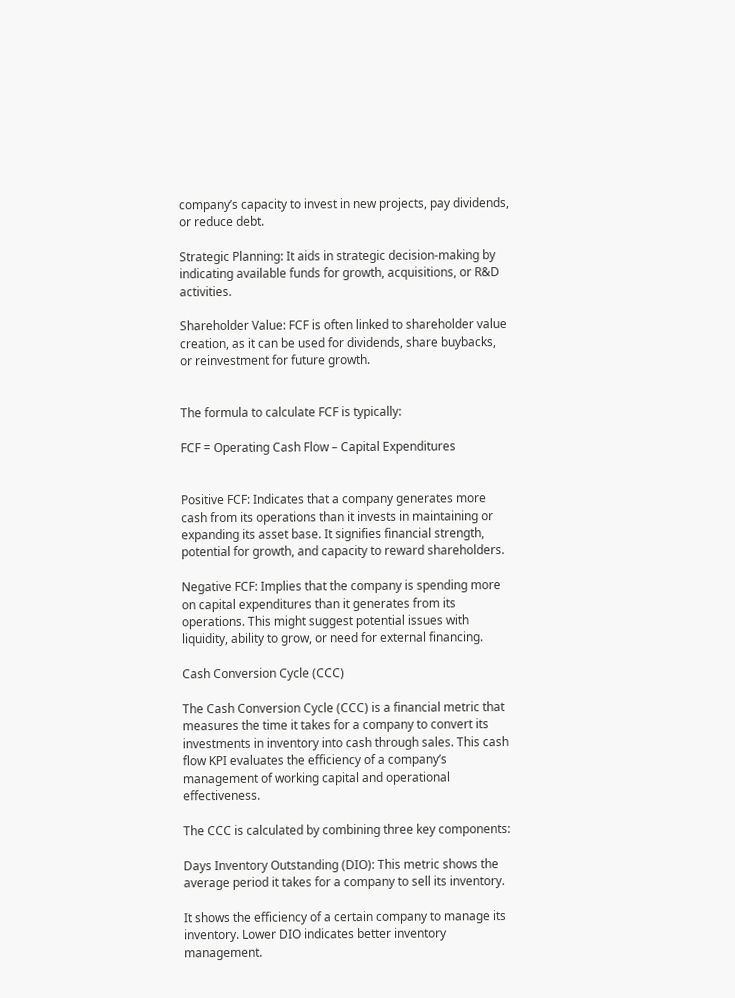company’s capacity to invest in new projects, pay dividends, or reduce debt.

Strategic Planning: It aids in strategic decision-making by indicating available funds for growth, acquisitions, or R&D activities.

Shareholder Value: FCF is often linked to shareholder value creation, as it can be used for dividends, share buybacks, or reinvestment for future growth.


The formula to calculate FCF is typically:

FCF = Operating Cash Flow – Capital Expenditures


Positive FCF: Indicates that a company generates more cash from its operations than it invests in maintaining or expanding its asset base. It signifies financial strength, potential for growth, and capacity to reward shareholders.

Negative FCF: Implies that the company is spending more on capital expenditures than it generates from its operations. This might suggest potential issues with liquidity, ability to grow, or need for external financing.

Cash Conversion Cycle (CCC)

The Cash Conversion Cycle (CCC) is a financial metric that measures the time it takes for a company to convert its investments in inventory into cash through sales. This cash flow KPI evaluates the efficiency of a company’s management of working capital and operational effectiveness.

The CCC is calculated by combining three key components:

Days Inventory Outstanding (DIO): This metric shows the average period it takes for a company to sell its inventory.

It shows the efficiency of a certain company to manage its inventory. Lower DIO indicates better inventory management.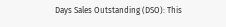Days Sales Outstanding (DSO): This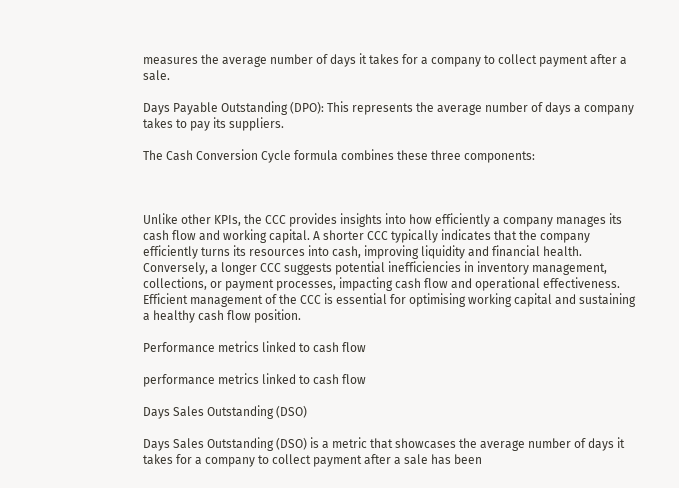measures the average number of days it takes for a company to collect payment after a sale.

Days Payable Outstanding (DPO): This represents the average number of days a company takes to pay its suppliers.

The Cash Conversion Cycle formula combines these three components:



Unlike other KPIs, the CCC provides insights into how efficiently a company manages its cash flow and working capital. A shorter CCC typically indicates that the company efficiently turns its resources into cash, improving liquidity and financial health. Conversely, a longer CCC suggests potential inefficiencies in inventory management, collections, or payment processes, impacting cash flow and operational effectiveness. Efficient management of the CCC is essential for optimising working capital and sustaining a healthy cash flow position.

Performance metrics linked to cash flow

performance metrics linked to cash flow

Days Sales Outstanding (DSO)

Days Sales Outstanding (DSO) is a metric that showcases the average number of days it takes for a company to collect payment after a sale has been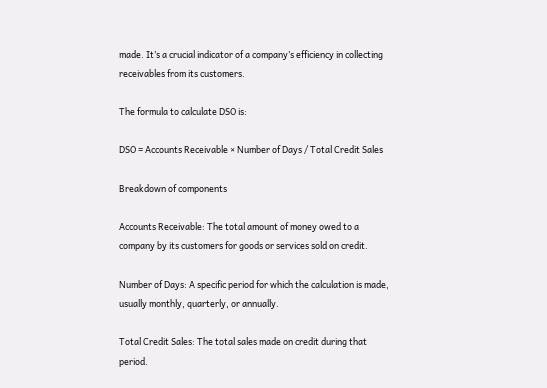made. It’s a crucial indicator of a company’s efficiency in collecting receivables from its customers.

The formula to calculate DSO is:

DSO = Accounts Receivable × Number of Days / Total Credit Sales

Breakdown of components

Accounts Receivable: The total amount of money owed to a company by its customers for goods or services sold on credit.

Number of Days: A specific period for which the calculation is made, usually monthly, quarterly, or annually.

Total Credit Sales: The total sales made on credit during that period.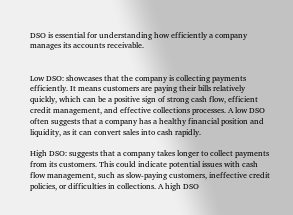DSO is essential for understanding how efficiently a company manages its accounts receivable.


Low DSO: showcases that the company is collecting payments efficiently. It means customers are paying their bills relatively quickly, which can be a positive sign of strong cash flow, efficient credit management, and effective collections processes. A low DSO often suggests that a company has a healthy financial position and liquidity, as it can convert sales into cash rapidly.

High DSO: suggests that a company takes longer to collect payments from its customers. This could indicate potential issues with cash flow management, such as slow-paying customers, ineffective credit policies, or difficulties in collections. A high DSO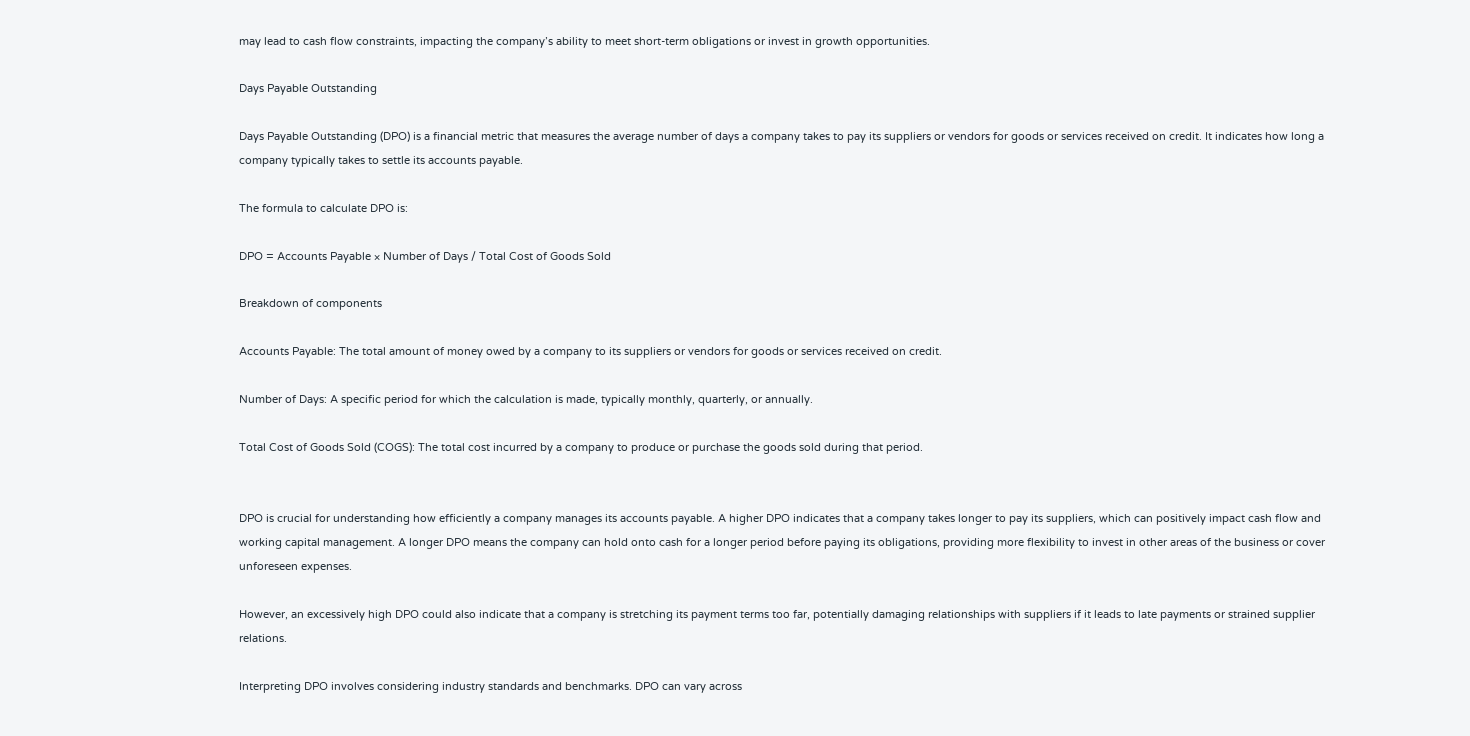may lead to cash flow constraints, impacting the company’s ability to meet short-term obligations or invest in growth opportunities.

Days Payable Outstanding

Days Payable Outstanding (DPO) is a financial metric that measures the average number of days a company takes to pay its suppliers or vendors for goods or services received on credit. It indicates how long a company typically takes to settle its accounts payable.

The formula to calculate DPO is:

DPO = Accounts Payable × Number of Days / Total Cost of Goods Sold

Breakdown of components

Accounts Payable: The total amount of money owed by a company to its suppliers or vendors for goods or services received on credit.

Number of Days: A specific period for which the calculation is made, typically monthly, quarterly, or annually.

Total Cost of Goods Sold (COGS): The total cost incurred by a company to produce or purchase the goods sold during that period.


DPO is crucial for understanding how efficiently a company manages its accounts payable. A higher DPO indicates that a company takes longer to pay its suppliers, which can positively impact cash flow and working capital management. A longer DPO means the company can hold onto cash for a longer period before paying its obligations, providing more flexibility to invest in other areas of the business or cover unforeseen expenses.

However, an excessively high DPO could also indicate that a company is stretching its payment terms too far, potentially damaging relationships with suppliers if it leads to late payments or strained supplier relations.

Interpreting DPO involves considering industry standards and benchmarks. DPO can vary across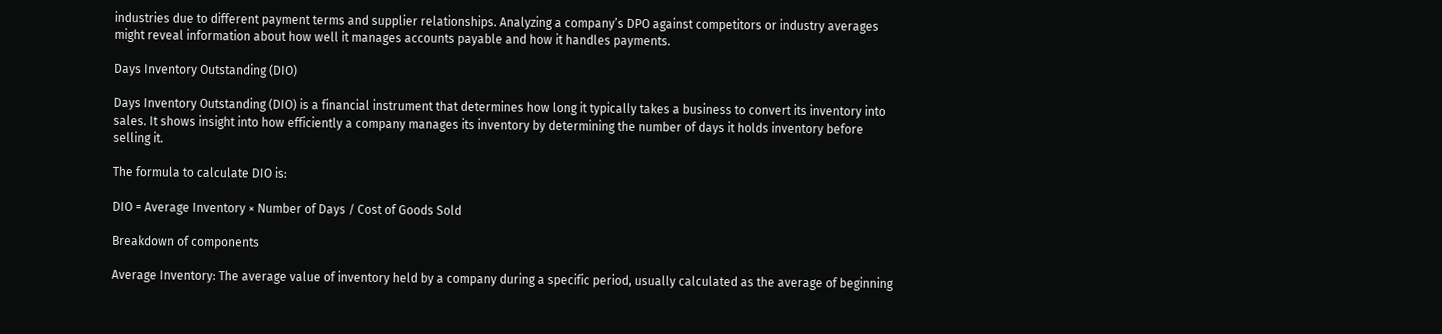industries due to different payment terms and supplier relationships. Analyzing a company’s DPO against competitors or industry averages might reveal information about how well it manages accounts payable and how it handles payments.

Days Inventory Outstanding (DIO)

Days Inventory Outstanding (DIO) is a financial instrument that determines how long it typically takes a business to convert its inventory into sales. It shows insight into how efficiently a company manages its inventory by determining the number of days it holds inventory before selling it.

The formula to calculate DIO is:

DIO = Average Inventory × Number of Days / Cost of Goods Sold

Breakdown of components

Average Inventory: The average value of inventory held by a company during a specific period, usually calculated as the average of beginning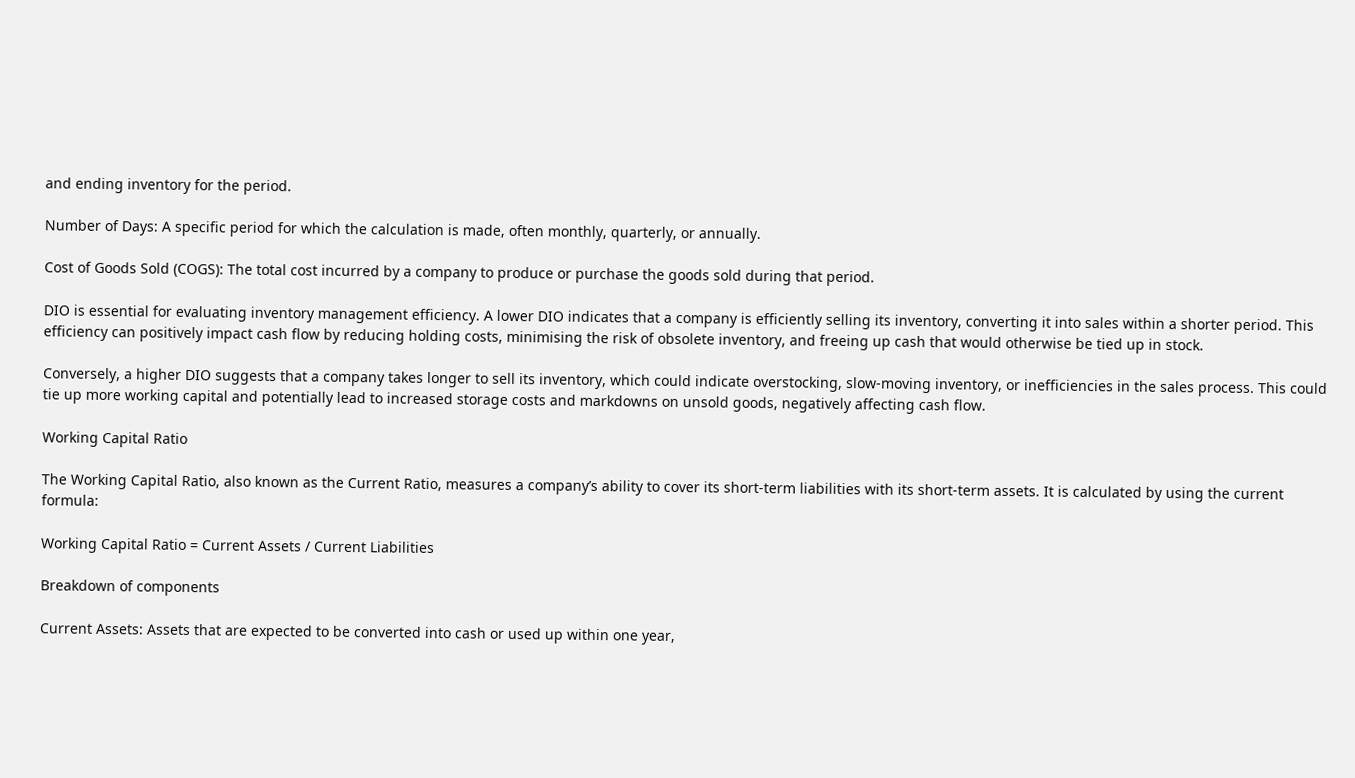and ending inventory for the period.

Number of Days: A specific period for which the calculation is made, often monthly, quarterly, or annually.

Cost of Goods Sold (COGS): The total cost incurred by a company to produce or purchase the goods sold during that period.

DIO is essential for evaluating inventory management efficiency. A lower DIO indicates that a company is efficiently selling its inventory, converting it into sales within a shorter period. This efficiency can positively impact cash flow by reducing holding costs, minimising the risk of obsolete inventory, and freeing up cash that would otherwise be tied up in stock.

Conversely, a higher DIO suggests that a company takes longer to sell its inventory, which could indicate overstocking, slow-moving inventory, or inefficiencies in the sales process. This could tie up more working capital and potentially lead to increased storage costs and markdowns on unsold goods, negatively affecting cash flow.

Working Capital Ratio

The Working Capital Ratio, also known as the Current Ratio, measures a company’s ability to cover its short-term liabilities with its short-term assets. It is calculated by using the current formula:

Working Capital Ratio = Current Assets / Current Liabilities

Breakdown of components

Current Assets: Assets that are expected to be converted into cash or used up within one year,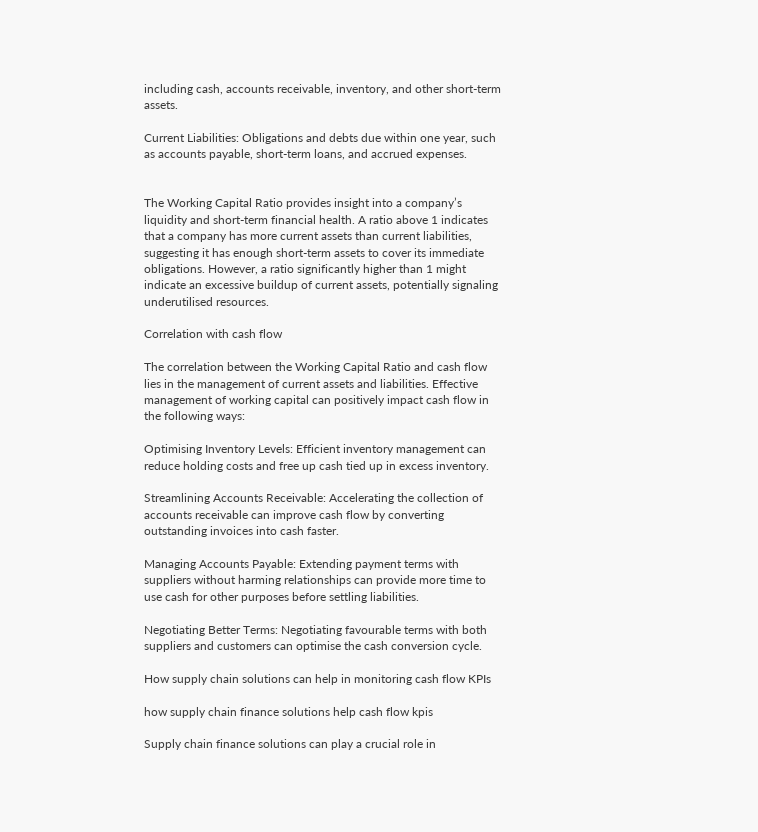including cash, accounts receivable, inventory, and other short-term assets.

Current Liabilities: Obligations and debts due within one year, such as accounts payable, short-term loans, and accrued expenses.


The Working Capital Ratio provides insight into a company’s liquidity and short-term financial health. A ratio above 1 indicates that a company has more current assets than current liabilities, suggesting it has enough short-term assets to cover its immediate obligations. However, a ratio significantly higher than 1 might indicate an excessive buildup of current assets, potentially signaling underutilised resources.

Correlation with cash flow

The correlation between the Working Capital Ratio and cash flow lies in the management of current assets and liabilities. Effective management of working capital can positively impact cash flow in the following ways:

Optimising Inventory Levels: Efficient inventory management can reduce holding costs and free up cash tied up in excess inventory.

Streamlining Accounts Receivable: Accelerating the collection of accounts receivable can improve cash flow by converting outstanding invoices into cash faster.

Managing Accounts Payable: Extending payment terms with suppliers without harming relationships can provide more time to use cash for other purposes before settling liabilities.

Negotiating Better Terms: Negotiating favourable terms with both suppliers and customers can optimise the cash conversion cycle.

How supply chain solutions can help in monitoring cash flow KPIs

how supply chain finance solutions help cash flow kpis

Supply chain finance solutions can play a crucial role in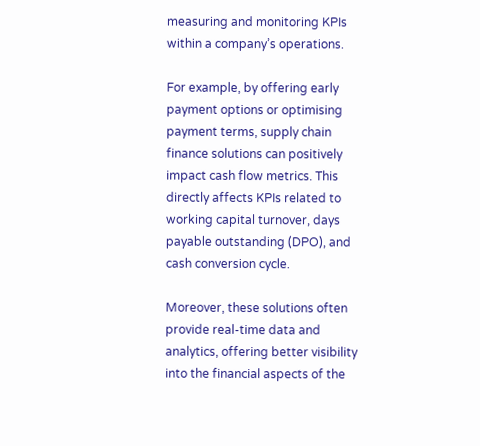measuring and monitoring KPIs within a company’s operations.

For example, by offering early payment options or optimising payment terms, supply chain finance solutions can positively impact cash flow metrics. This directly affects KPIs related to working capital turnover, days payable outstanding (DPO), and cash conversion cycle.

Moreover, these solutions often provide real-time data and analytics, offering better visibility into the financial aspects of the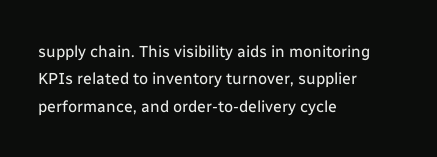supply chain. This visibility aids in monitoring KPIs related to inventory turnover, supplier performance, and order-to-delivery cycle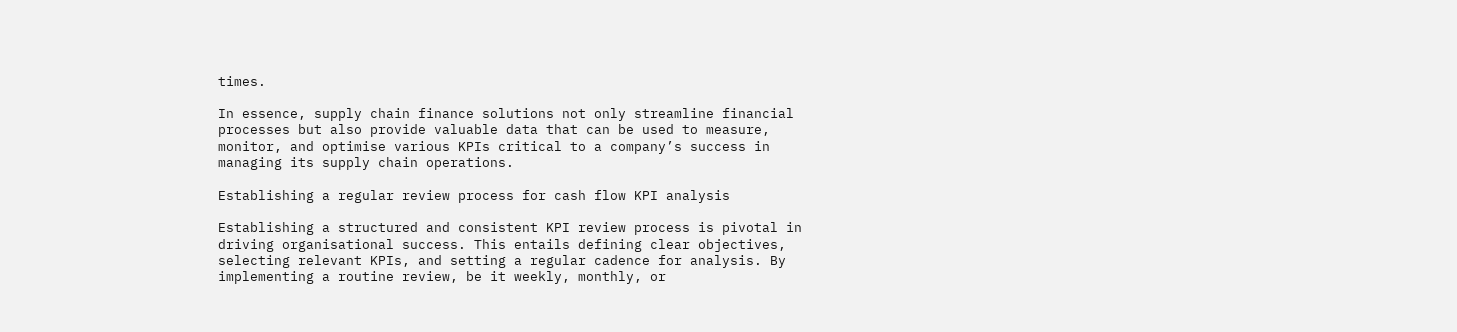times.

In essence, supply chain finance solutions not only streamline financial processes but also provide valuable data that can be used to measure, monitor, and optimise various KPIs critical to a company’s success in managing its supply chain operations.

Establishing a regular review process for cash flow KPI analysis

Establishing a structured and consistent KPI review process is pivotal in driving organisational success. This entails defining clear objectives, selecting relevant KPIs, and setting a regular cadence for analysis. By implementing a routine review, be it weekly, monthly, or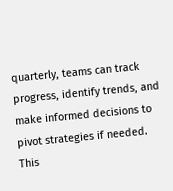quarterly, teams can track progress, identify trends, and make informed decisions to pivot strategies if needed. This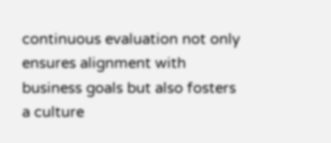continuous evaluation not only ensures alignment with business goals but also fosters a culture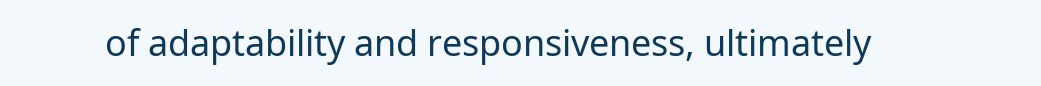of adaptability and responsiveness, ultimately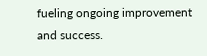fueling ongoing improvement and success.